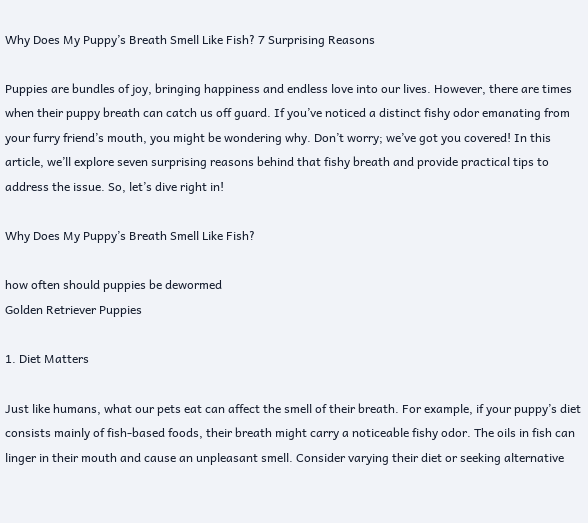Why Does My Puppy’s Breath Smell Like Fish? 7 Surprising Reasons

Puppies are bundles of joy, bringing happiness and endless love into our lives. However, there are times when their puppy breath can catch us off guard. If you’ve noticed a distinct fishy odor emanating from your furry friend’s mouth, you might be wondering why. Don’t worry; we’ve got you covered! In this article, we’ll explore seven surprising reasons behind that fishy breath and provide practical tips to address the issue. So, let’s dive right in!

Why Does My Puppy’s Breath Smell Like Fish?

how often should puppies be dewormed
Golden Retriever Puppies

1. Diet Matters

Just like humans, what our pets eat can affect the smell of their breath. For example, if your puppy’s diet consists mainly of fish-based foods, their breath might carry a noticeable fishy odor. The oils in fish can linger in their mouth and cause an unpleasant smell. Consider varying their diet or seeking alternative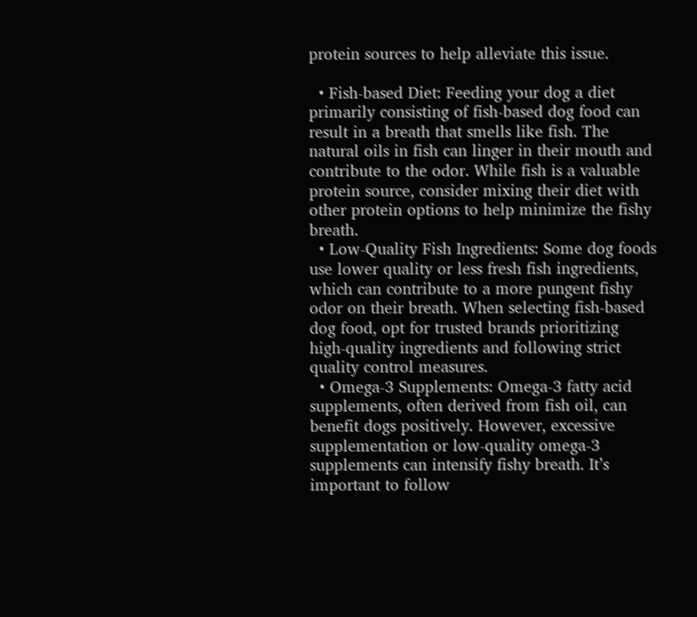protein sources to help alleviate this issue.

  • Fish-based Diet: Feeding your dog a diet primarily consisting of fish-based dog food can result in a breath that smells like fish. The natural oils in fish can linger in their mouth and contribute to the odor. While fish is a valuable protein source, consider mixing their diet with other protein options to help minimize the fishy breath.
  • Low-Quality Fish Ingredients: Some dog foods use lower quality or less fresh fish ingredients, which can contribute to a more pungent fishy odor on their breath. When selecting fish-based dog food, opt for trusted brands prioritizing high-quality ingredients and following strict quality control measures.
  • Omega-3 Supplements: Omega-3 fatty acid supplements, often derived from fish oil, can benefit dogs positively. However, excessive supplementation or low-quality omega-3 supplements can intensify fishy breath. It’s important to follow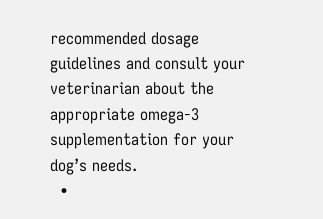recommended dosage guidelines and consult your veterinarian about the appropriate omega-3 supplementation for your dog’s needs.
  •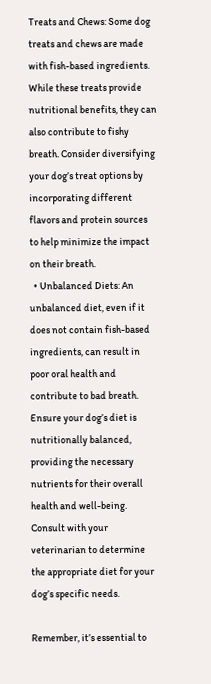Treats and Chews: Some dog treats and chews are made with fish-based ingredients. While these treats provide nutritional benefits, they can also contribute to fishy breath. Consider diversifying your dog’s treat options by incorporating different flavors and protein sources to help minimize the impact on their breath.
  • Unbalanced Diets: An unbalanced diet, even if it does not contain fish-based ingredients, can result in poor oral health and contribute to bad breath. Ensure your dog’s diet is nutritionally balanced, providing the necessary nutrients for their overall health and well-being. Consult with your veterinarian to determine the appropriate diet for your dog’s specific needs.

Remember, it’s essential to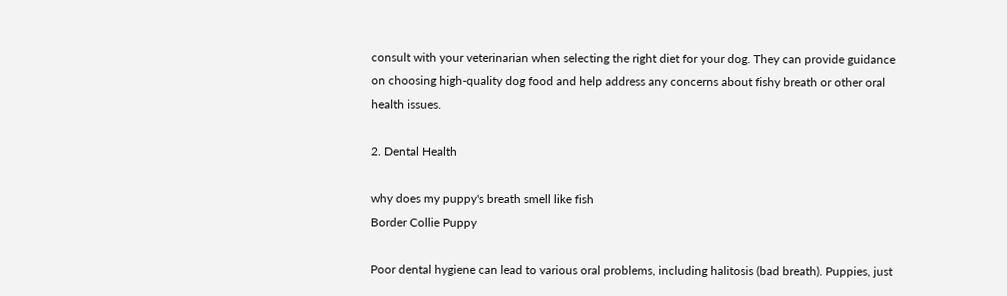consult with your veterinarian when selecting the right diet for your dog. They can provide guidance on choosing high-quality dog food and help address any concerns about fishy breath or other oral health issues.

2. Dental Health

why does my puppy's breath smell like fish
Border Collie Puppy

Poor dental hygiene can lead to various oral problems, including halitosis (bad breath). Puppies, just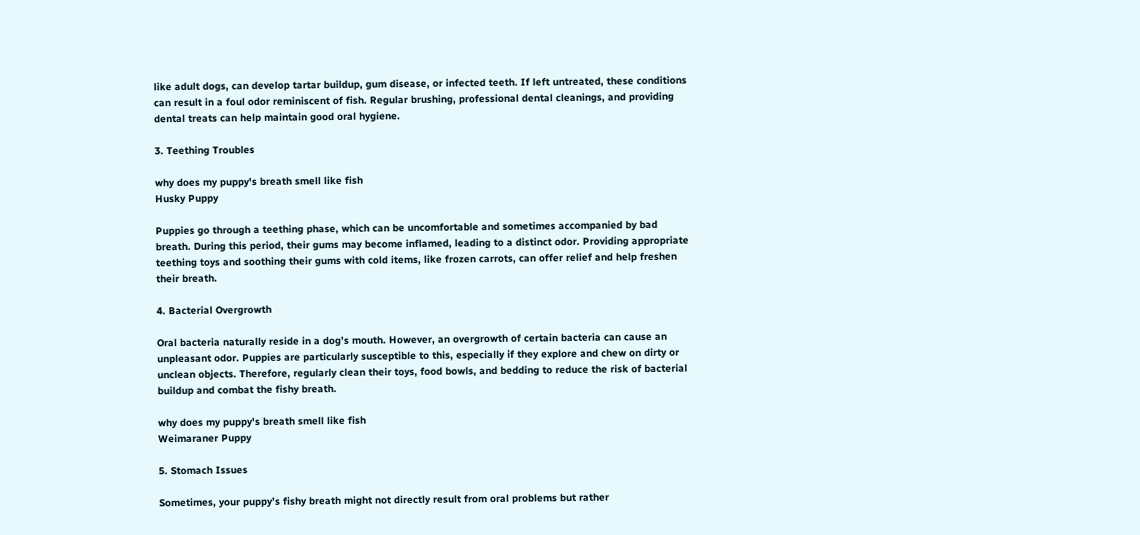like adult dogs, can develop tartar buildup, gum disease, or infected teeth. If left untreated, these conditions can result in a foul odor reminiscent of fish. Regular brushing, professional dental cleanings, and providing dental treats can help maintain good oral hygiene.

3. Teething Troubles

why does my puppy's breath smell like fish
Husky Puppy

Puppies go through a teething phase, which can be uncomfortable and sometimes accompanied by bad breath. During this period, their gums may become inflamed, leading to a distinct odor. Providing appropriate teething toys and soothing their gums with cold items, like frozen carrots, can offer relief and help freshen their breath.

4. Bacterial Overgrowth

Oral bacteria naturally reside in a dog’s mouth. However, an overgrowth of certain bacteria can cause an unpleasant odor. Puppies are particularly susceptible to this, especially if they explore and chew on dirty or unclean objects. Therefore, regularly clean their toys, food bowls, and bedding to reduce the risk of bacterial buildup and combat the fishy breath.

why does my puppy's breath smell like fish
Weimaraner Puppy

5. Stomach Issues

Sometimes, your puppy’s fishy breath might not directly result from oral problems but rather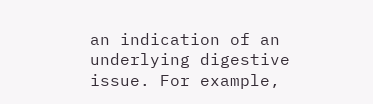an indication of an underlying digestive issue. For example,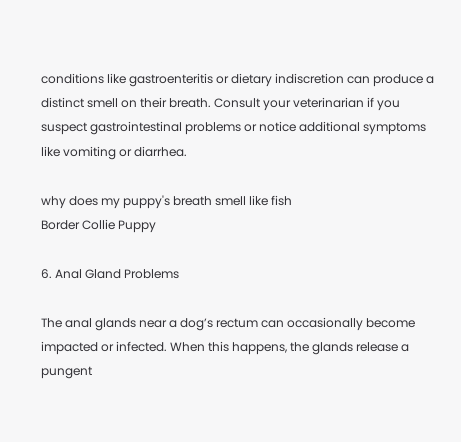conditions like gastroenteritis or dietary indiscretion can produce a distinct smell on their breath. Consult your veterinarian if you suspect gastrointestinal problems or notice additional symptoms like vomiting or diarrhea.

why does my puppy's breath smell like fish
Border Collie Puppy

6. Anal Gland Problems

The anal glands near a dog’s rectum can occasionally become impacted or infected. When this happens, the glands release a pungent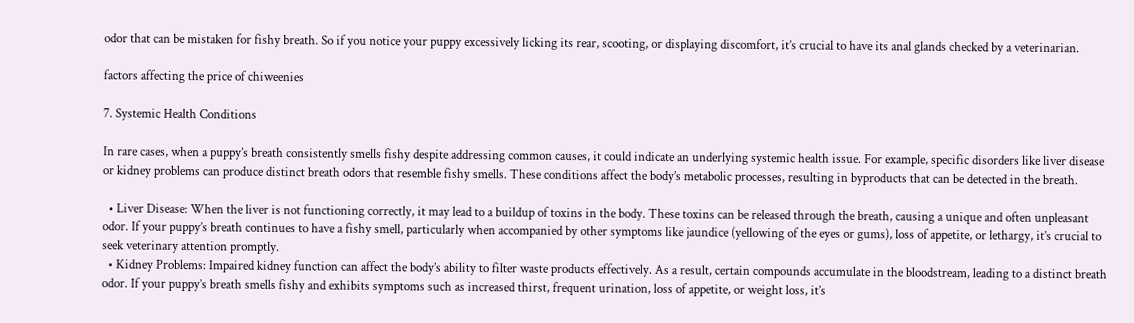odor that can be mistaken for fishy breath. So if you notice your puppy excessively licking its rear, scooting, or displaying discomfort, it’s crucial to have its anal glands checked by a veterinarian.

factors affecting the price of chiweenies

7. Systemic Health Conditions

In rare cases, when a puppy’s breath consistently smells fishy despite addressing common causes, it could indicate an underlying systemic health issue. For example, specific disorders like liver disease or kidney problems can produce distinct breath odors that resemble fishy smells. These conditions affect the body’s metabolic processes, resulting in byproducts that can be detected in the breath.

  • Liver Disease: When the liver is not functioning correctly, it may lead to a buildup of toxins in the body. These toxins can be released through the breath, causing a unique and often unpleasant odor. If your puppy’s breath continues to have a fishy smell, particularly when accompanied by other symptoms like jaundice (yellowing of the eyes or gums), loss of appetite, or lethargy, it’s crucial to seek veterinary attention promptly.
  • Kidney Problems: Impaired kidney function can affect the body’s ability to filter waste products effectively. As a result, certain compounds accumulate in the bloodstream, leading to a distinct breath odor. If your puppy’s breath smells fishy and exhibits symptoms such as increased thirst, frequent urination, loss of appetite, or weight loss, it’s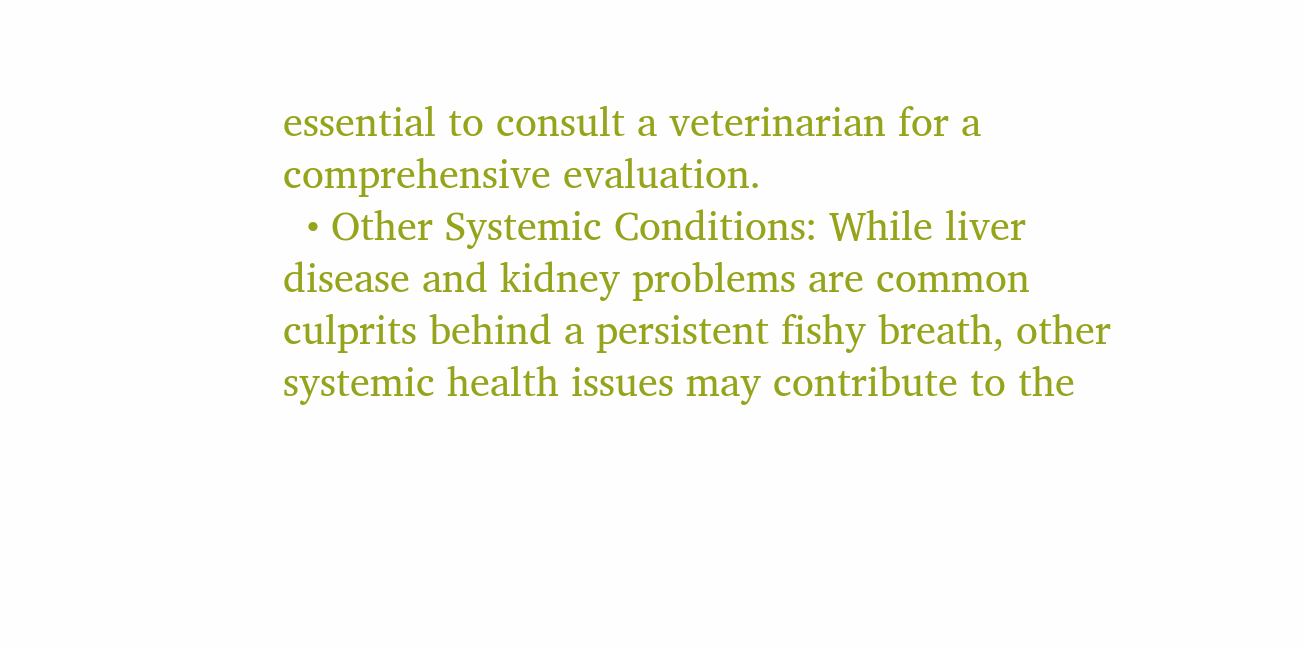essential to consult a veterinarian for a comprehensive evaluation.
  • Other Systemic Conditions: While liver disease and kidney problems are common culprits behind a persistent fishy breath, other systemic health issues may contribute to the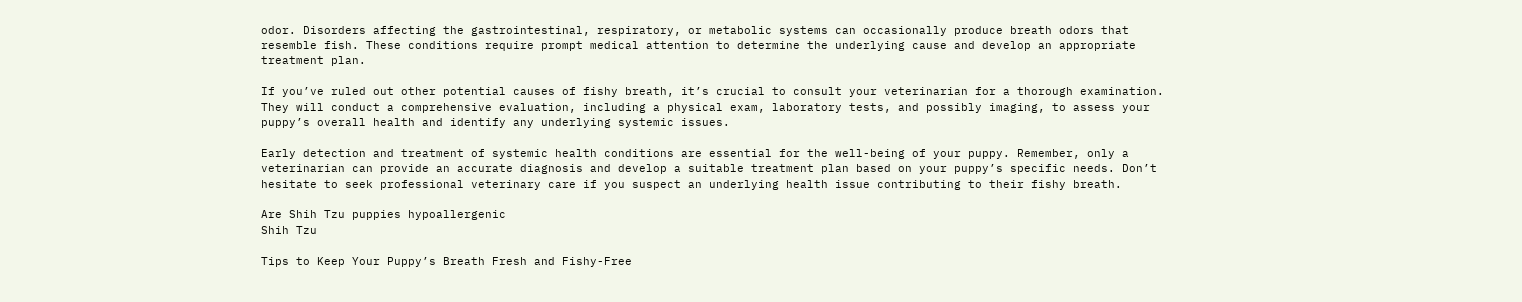odor. Disorders affecting the gastrointestinal, respiratory, or metabolic systems can occasionally produce breath odors that resemble fish. These conditions require prompt medical attention to determine the underlying cause and develop an appropriate treatment plan.

If you’ve ruled out other potential causes of fishy breath, it’s crucial to consult your veterinarian for a thorough examination. They will conduct a comprehensive evaluation, including a physical exam, laboratory tests, and possibly imaging, to assess your puppy’s overall health and identify any underlying systemic issues.

Early detection and treatment of systemic health conditions are essential for the well-being of your puppy. Remember, only a veterinarian can provide an accurate diagnosis and develop a suitable treatment plan based on your puppy’s specific needs. Don’t hesitate to seek professional veterinary care if you suspect an underlying health issue contributing to their fishy breath.

Are Shih Tzu puppies hypoallergenic
Shih Tzu

Tips to Keep Your Puppy’s Breath Fresh and Fishy-Free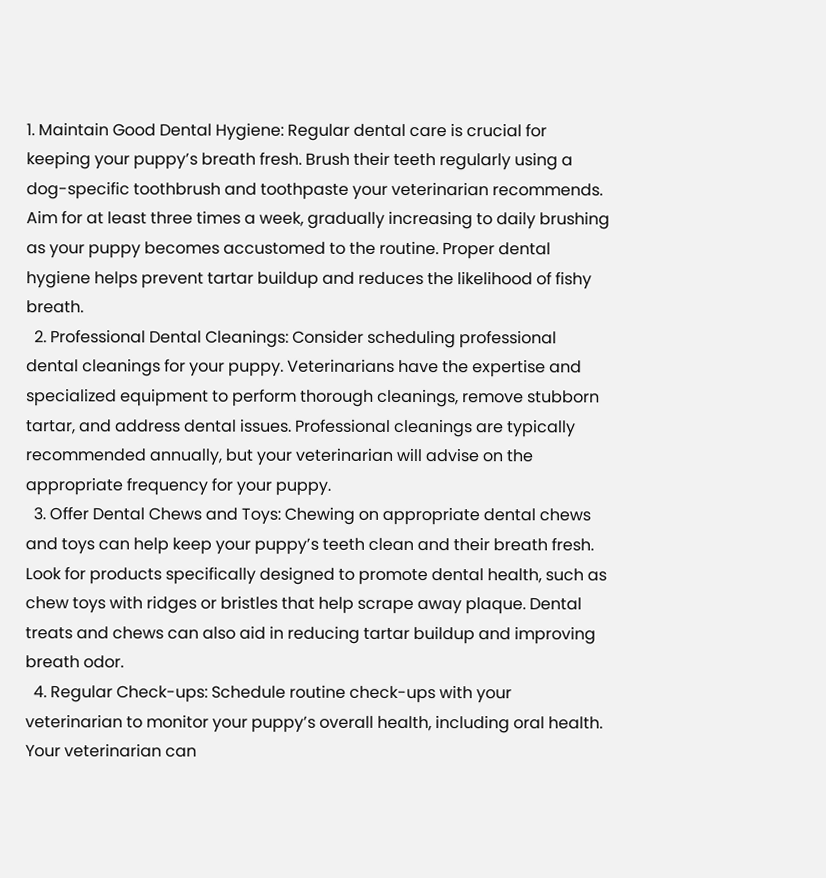1. Maintain Good Dental Hygiene: Regular dental care is crucial for keeping your puppy’s breath fresh. Brush their teeth regularly using a dog-specific toothbrush and toothpaste your veterinarian recommends. Aim for at least three times a week, gradually increasing to daily brushing as your puppy becomes accustomed to the routine. Proper dental hygiene helps prevent tartar buildup and reduces the likelihood of fishy breath.
  2. Professional Dental Cleanings: Consider scheduling professional dental cleanings for your puppy. Veterinarians have the expertise and specialized equipment to perform thorough cleanings, remove stubborn tartar, and address dental issues. Professional cleanings are typically recommended annually, but your veterinarian will advise on the appropriate frequency for your puppy.
  3. Offer Dental Chews and Toys: Chewing on appropriate dental chews and toys can help keep your puppy’s teeth clean and their breath fresh. Look for products specifically designed to promote dental health, such as chew toys with ridges or bristles that help scrape away plaque. Dental treats and chews can also aid in reducing tartar buildup and improving breath odor.
  4. Regular Check-ups: Schedule routine check-ups with your veterinarian to monitor your puppy’s overall health, including oral health. Your veterinarian can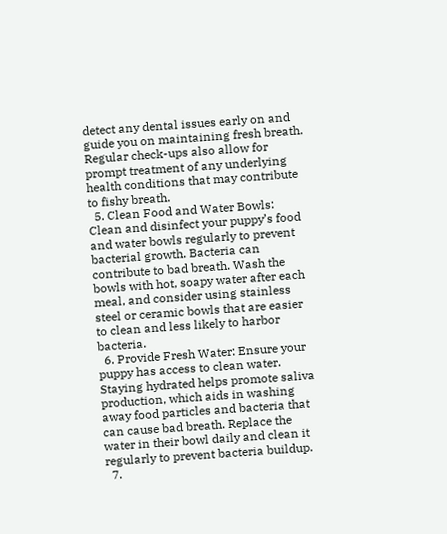detect any dental issues early on and guide you on maintaining fresh breath. Regular check-ups also allow for prompt treatment of any underlying health conditions that may contribute to fishy breath.
  5. Clean Food and Water Bowls: Clean and disinfect your puppy’s food and water bowls regularly to prevent bacterial growth. Bacteria can contribute to bad breath. Wash the bowls with hot, soapy water after each meal, and consider using stainless steel or ceramic bowls that are easier to clean and less likely to harbor bacteria.
  6. Provide Fresh Water: Ensure your puppy has access to clean water. Staying hydrated helps promote saliva production, which aids in washing away food particles and bacteria that can cause bad breath. Replace the water in their bowl daily and clean it regularly to prevent bacteria buildup.
  7.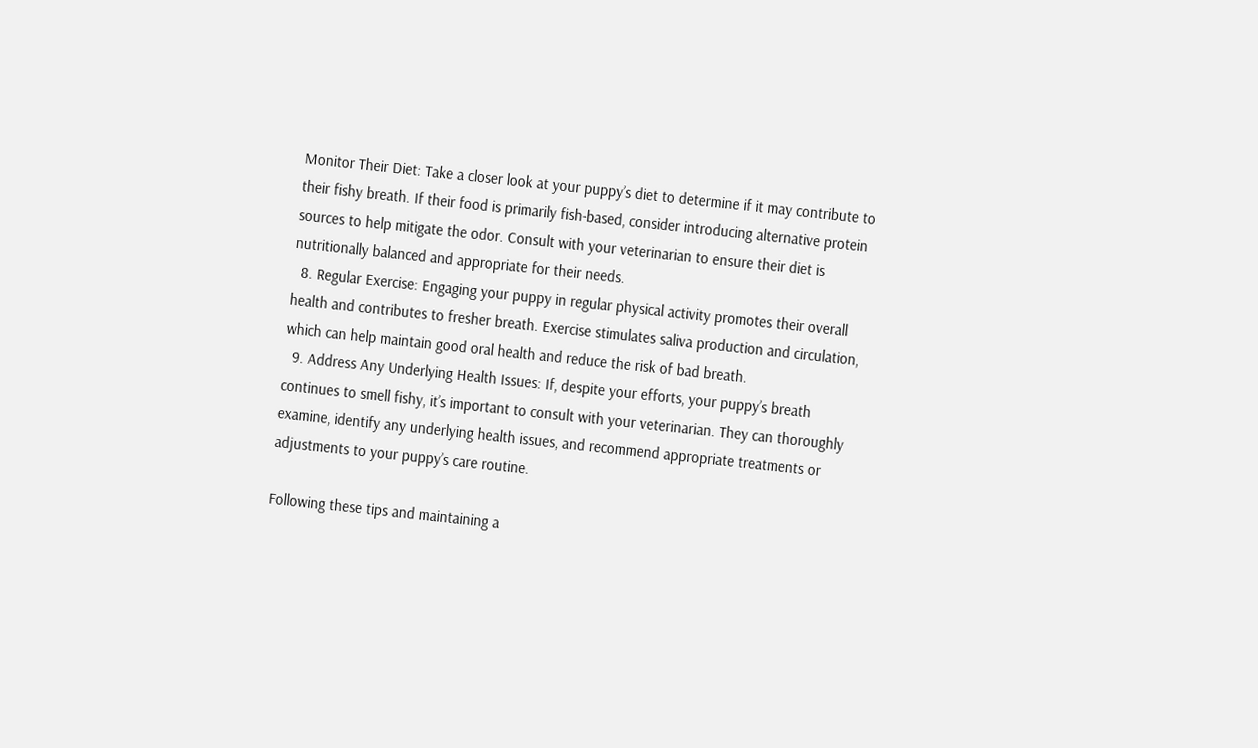Monitor Their Diet: Take a closer look at your puppy’s diet to determine if it may contribute to their fishy breath. If their food is primarily fish-based, consider introducing alternative protein sources to help mitigate the odor. Consult with your veterinarian to ensure their diet is nutritionally balanced and appropriate for their needs.
  8. Regular Exercise: Engaging your puppy in regular physical activity promotes their overall health and contributes to fresher breath. Exercise stimulates saliva production and circulation, which can help maintain good oral health and reduce the risk of bad breath.
  9. Address Any Underlying Health Issues: If, despite your efforts, your puppy’s breath continues to smell fishy, it’s important to consult with your veterinarian. They can thoroughly examine, identify any underlying health issues, and recommend appropriate treatments or adjustments to your puppy’s care routine.

Following these tips and maintaining a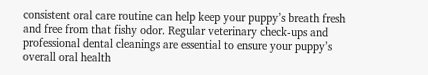consistent oral care routine can help keep your puppy’s breath fresh and free from that fishy odor. Regular veterinary check-ups and professional dental cleanings are essential to ensure your puppy’s overall oral health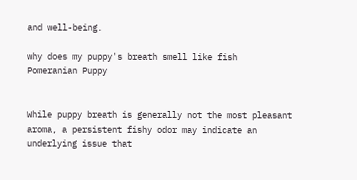and well-being.

why does my puppy's breath smell like fish
Pomeranian Puppy


While puppy breath is generally not the most pleasant aroma, a persistent fishy odor may indicate an underlying issue that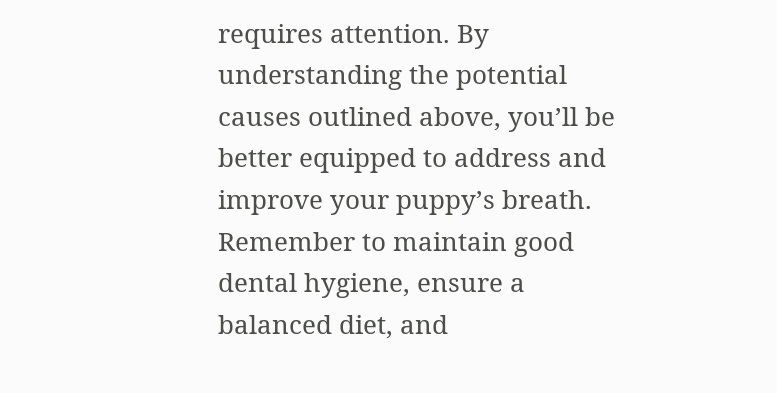requires attention. By understanding the potential causes outlined above, you’ll be better equipped to address and improve your puppy’s breath. Remember to maintain good dental hygiene, ensure a balanced diet, and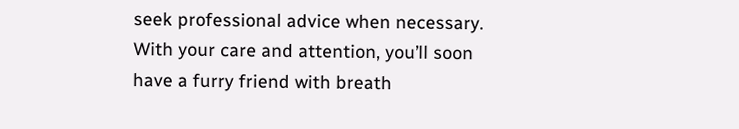seek professional advice when necessary. With your care and attention, you’ll soon have a furry friend with breath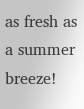as fresh as a summer breeze!